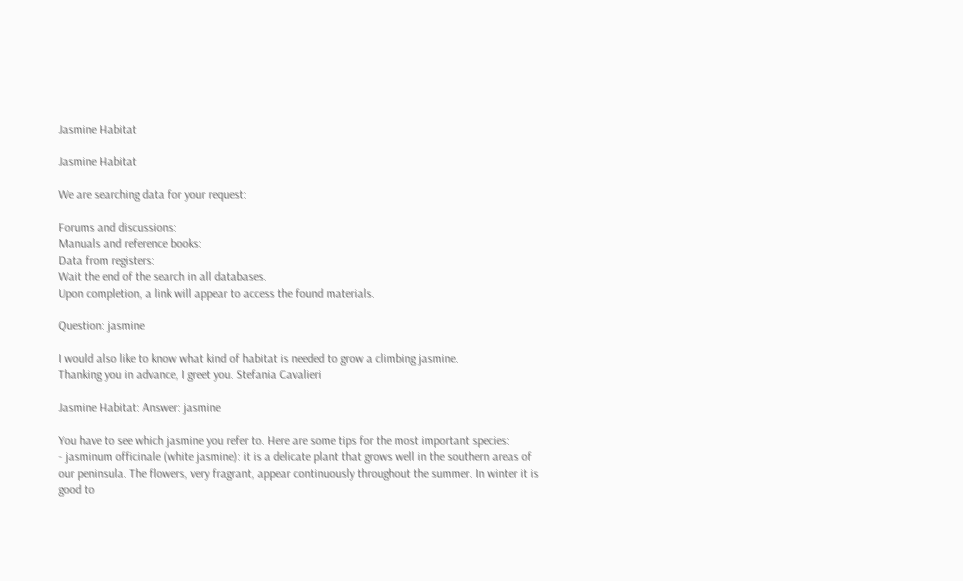Jasmine Habitat

Jasmine Habitat

We are searching data for your request:

Forums and discussions:
Manuals and reference books:
Data from registers:
Wait the end of the search in all databases.
Upon completion, a link will appear to access the found materials.

Question: jasmine

I would also like to know what kind of habitat is needed to grow a climbing jasmine.
Thanking you in advance, I greet you. Stefania Cavalieri

Jasmine Habitat: Answer: jasmine

You have to see which jasmine you refer to. Here are some tips for the most important species:
- jasminum officinale (white jasmine): it is a delicate plant that grows well in the southern areas of our peninsula. The flowers, very fragrant, appear continuously throughout the summer. In winter it is good to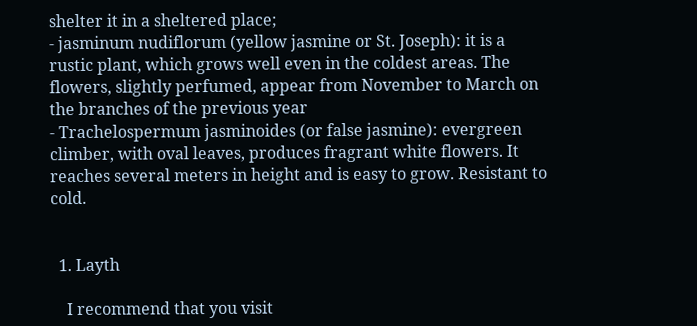shelter it in a sheltered place;
- jasminum nudiflorum (yellow jasmine or St. Joseph): it is a rustic plant, which grows well even in the coldest areas. The flowers, slightly perfumed, appear from November to March on the branches of the previous year
- Trachelospermum jasminoides (or false jasmine): evergreen climber, with oval leaves, produces fragrant white flowers. It reaches several meters in height and is easy to grow. Resistant to cold.


  1. Layth

    I recommend that you visit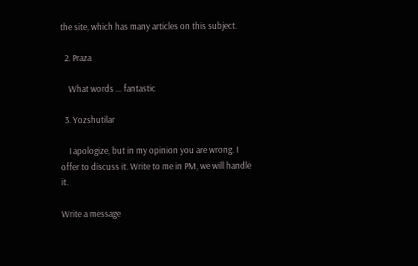the site, which has many articles on this subject.

  2. Praza

    What words ... fantastic

  3. Yozshutilar

    I apologize, but in my opinion you are wrong. I offer to discuss it. Write to me in PM, we will handle it.

Write a message